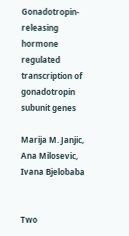Gonadotropin-releasing hormone regulated transcription of gonadotropin subunit genes

Marija M. Janjic, Ana Milosevic, Ivana Bjelobaba


Two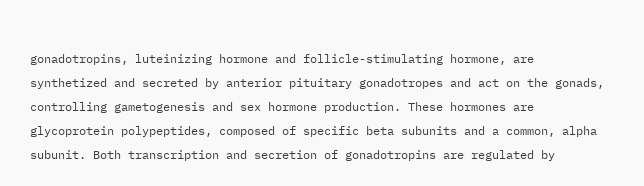gonadotropins, luteinizing hormone and follicle-stimulating hormone, are synthetized and secreted by anterior pituitary gonadotropes and act on the gonads, controlling gametogenesis and sex hormone production. These hormones are glycoprotein polypeptides, composed of specific beta subunits and a common, alpha subunit. Both transcription and secretion of gonadotropins are regulated by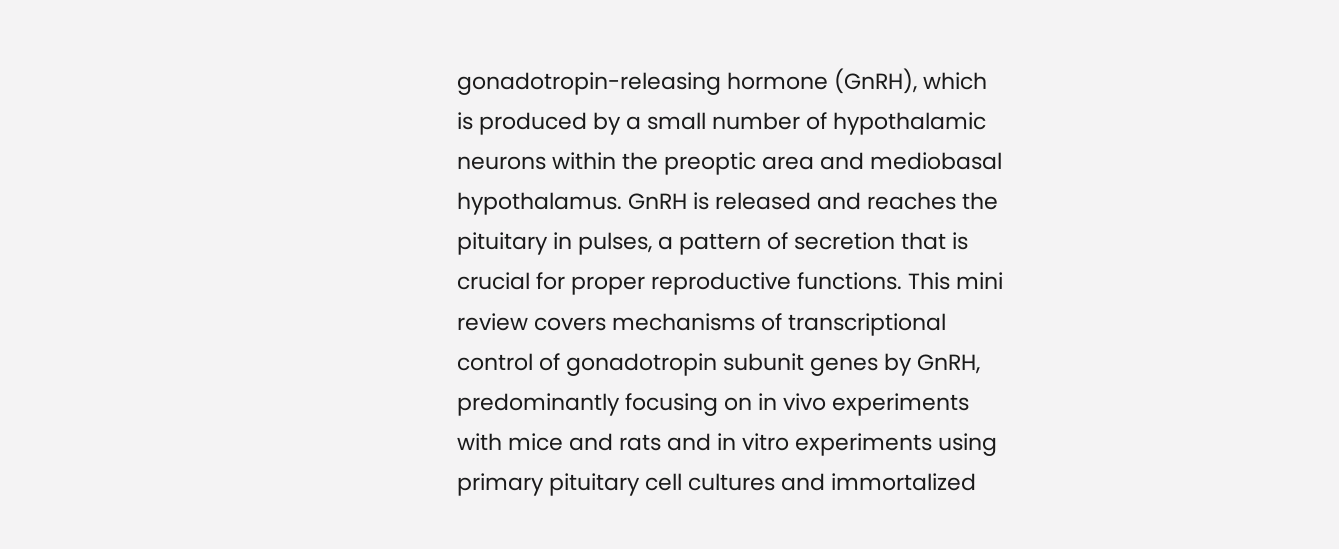gonadotropin-releasing hormone (GnRH), which is produced by a small number of hypothalamic neurons within the preoptic area and mediobasal hypothalamus. GnRH is released and reaches the pituitary in pulses, a pattern of secretion that is crucial for proper reproductive functions. This mini review covers mechanisms of transcriptional control of gonadotropin subunit genes by GnRH, predominantly focusing on in vivo experiments with mice and rats and in vitro experiments using primary pituitary cell cultures and immortalized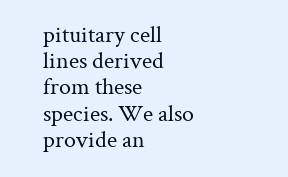pituitary cell lines derived from these species. We also provide an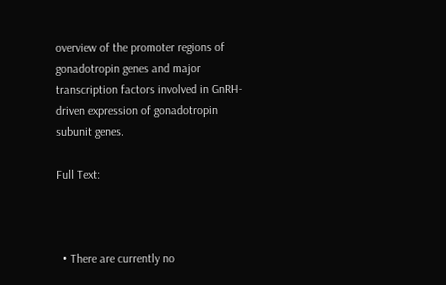overview of the promoter regions of gonadotropin genes and major transcription factors involved in GnRH-driven expression of gonadotropin subunit genes.

Full Text:



  • There are currently no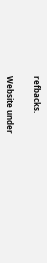refbacks.


Website under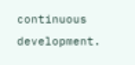continuous development.